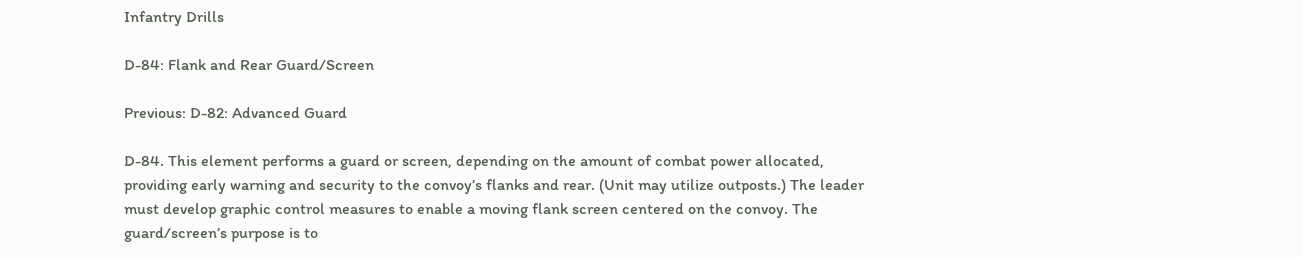Infantry Drills

D-84: Flank and Rear Guard/Screen

Previous: D-82: Advanced Guard

D-84. This element performs a guard or screen, depending on the amount of combat power allocated, providing early warning and security to the convoy’s flanks and rear. (Unit may utilize outposts.) The leader must develop graphic control measures to enable a moving flank screen centered on the convoy. The guard/screen’s purpose is to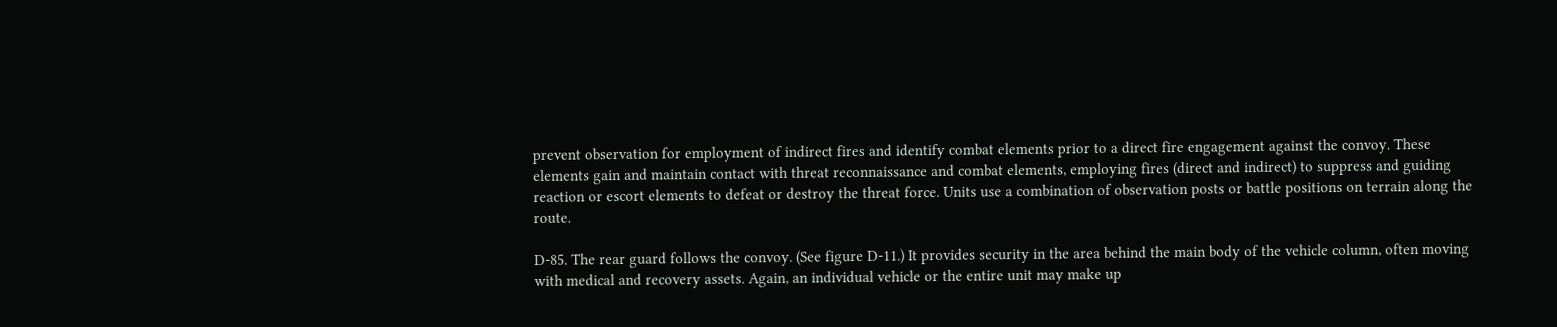prevent observation for employment of indirect fires and identify combat elements prior to a direct fire engagement against the convoy. These elements gain and maintain contact with threat reconnaissance and combat elements, employing fires (direct and indirect) to suppress and guiding reaction or escort elements to defeat or destroy the threat force. Units use a combination of observation posts or battle positions on terrain along the route.

D-85. The rear guard follows the convoy. (See figure D-11.) It provides security in the area behind the main body of the vehicle column, often moving with medical and recovery assets. Again, an individual vehicle or the entire unit may make up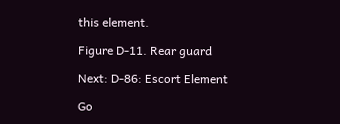this element.

Figure D-11. Rear guard

Next: D-86: Escort Element

Go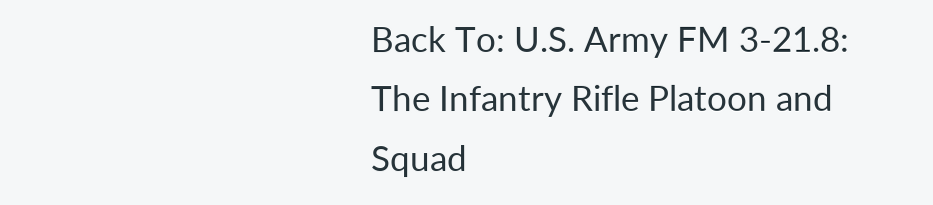Back To: U.S. Army FM 3-21.8: The Infantry Rifle Platoon and Squad